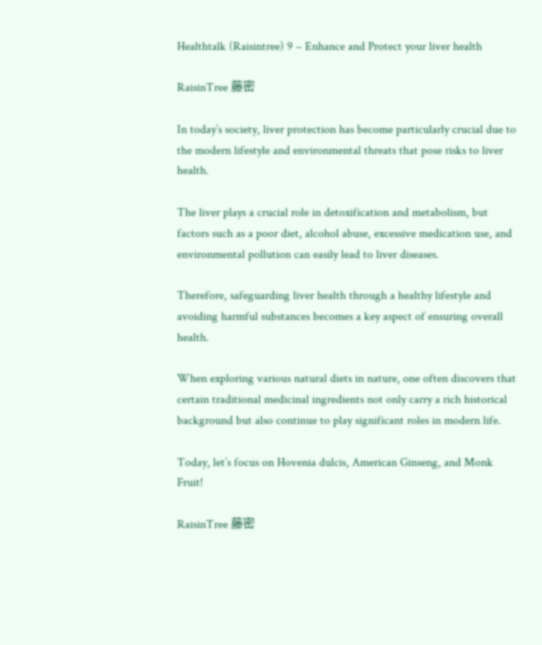Healthtalk (Raisintree) 9 – Enhance and Protect your liver health

RaisinTree 藤密

In today’s society, liver protection has become particularly crucial due to the modern lifestyle and environmental threats that pose risks to liver health.

The liver plays a crucial role in detoxification and metabolism, but factors such as a poor diet, alcohol abuse, excessive medication use, and environmental pollution can easily lead to liver diseases.

Therefore, safeguarding liver health through a healthy lifestyle and avoiding harmful substances becomes a key aspect of ensuring overall health.

When exploring various natural diets in nature, one often discovers that certain traditional medicinal ingredients not only carry a rich historical background but also continue to play significant roles in modern life.

Today, let’s focus on Hovenia dulcis, American Ginseng, and Monk Fruit!

RaisinTree 藤密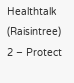Healthtalk (Raisintree) 2 – Protect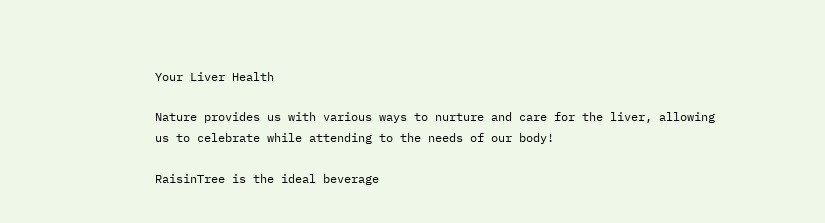Your Liver Health

Nature provides us with various ways to nurture and care for the liver, allowing us to celebrate while attending to the needs of our body!

RaisinTree is the ideal beverage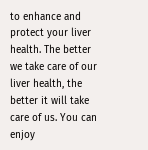to enhance and protect your liver health. The better we take care of our liver health, the better it will take care of us. You can enjoy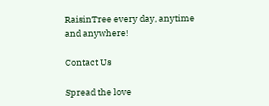RaisinTree every day, anytime and anywhere!

Contact Us

Spread the love